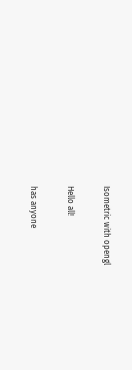Isometric with opengl

Hello all!

has anyone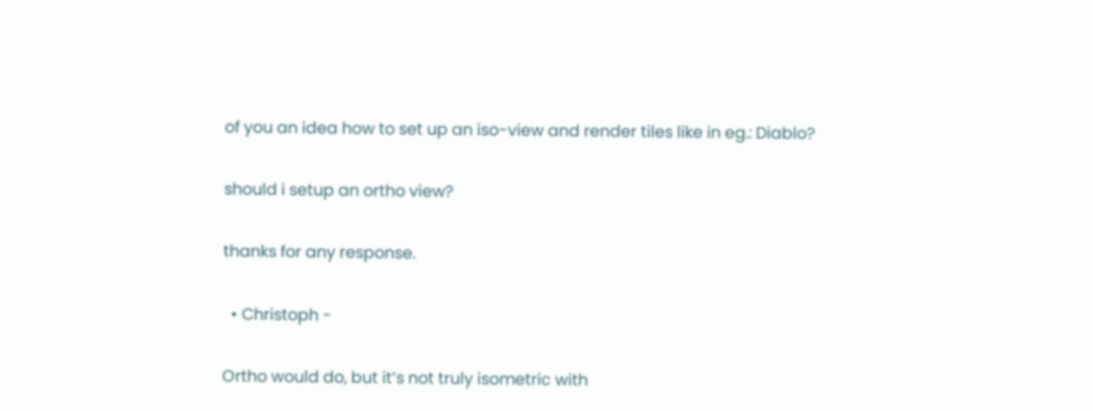of you an idea how to set up an iso-view and render tiles like in eg.: Diablo?

should i setup an ortho view?

thanks for any response.

  • Christoph -

Ortho would do, but it’s not truly isometric with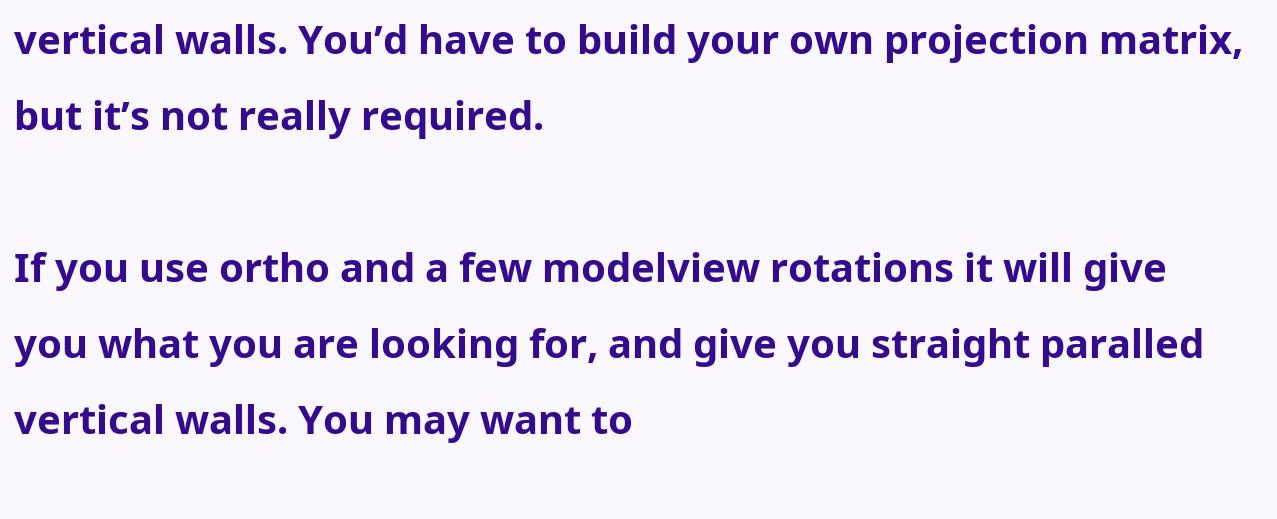vertical walls. You’d have to build your own projection matrix, but it’s not really required.

If you use ortho and a few modelview rotations it will give you what you are looking for, and give you straight paralled vertical walls. You may want to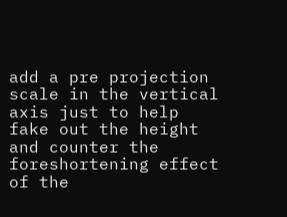add a pre projection scale in the vertical axis just to help fake out the height and counter the foreshortening effect of the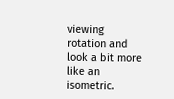viewing rotation and look a bit more like an isometric.